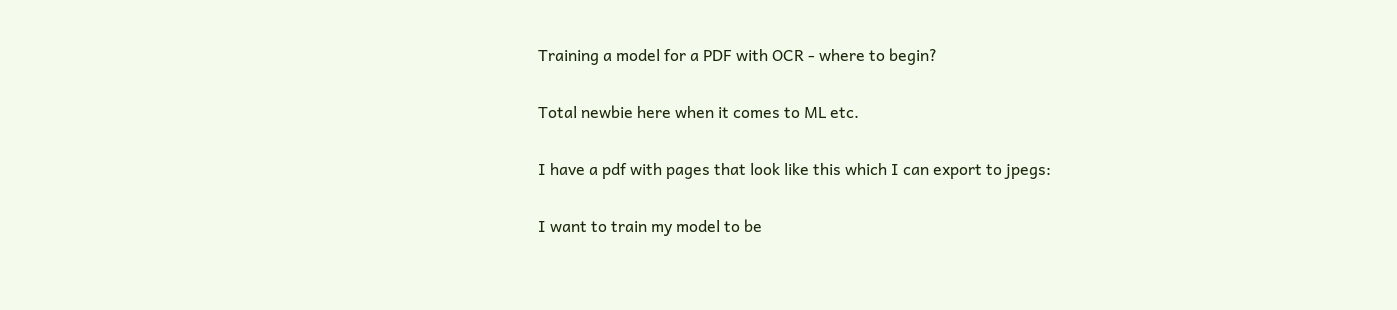Training a model for a PDF with OCR - where to begin?

Total newbie here when it comes to ML etc.

I have a pdf with pages that look like this which I can export to jpegs:

I want to train my model to be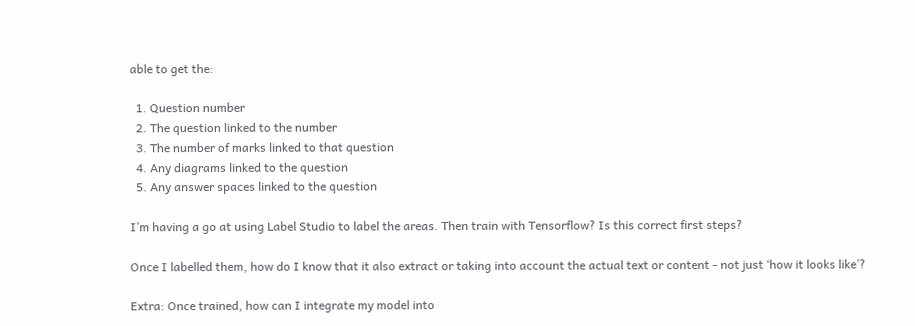able to get the:

  1. Question number
  2. The question linked to the number
  3. The number of marks linked to that question
  4. Any diagrams linked to the question
  5. Any answer spaces linked to the question

I’m having a go at using Label Studio to label the areas. Then train with Tensorflow? Is this correct first steps?

Once I labelled them, how do I know that it also extract or taking into account the actual text or content - not just ‘how it looks like’?

Extra: Once trained, how can I integrate my model into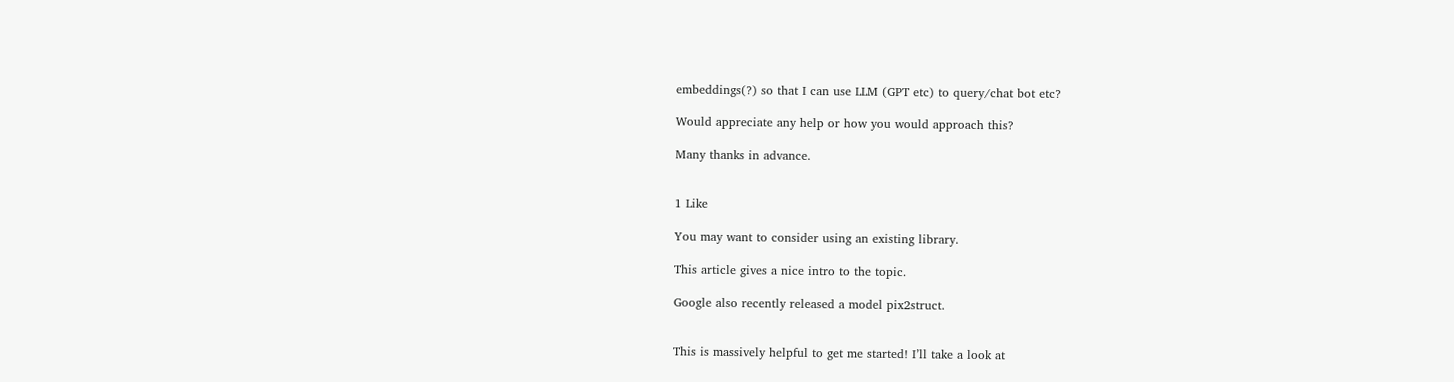embeddings(?) so that I can use LLM (GPT etc) to query/chat bot etc?

Would appreciate any help or how you would approach this?

Many thanks in advance.


1 Like

You may want to consider using an existing library.

This article gives a nice intro to the topic.

Google also recently released a model pix2struct.


This is massively helpful to get me started! I’ll take a look at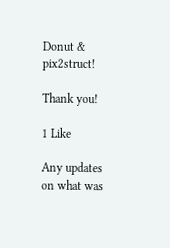Donut & pix2struct!

Thank you!

1 Like

Any updates on what was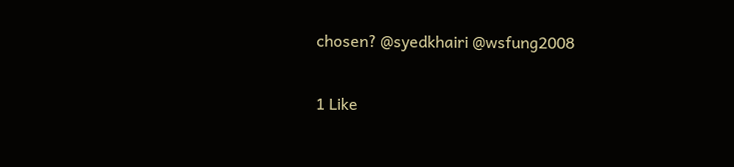chosen? @syedkhairi @wsfung2008

1 Like